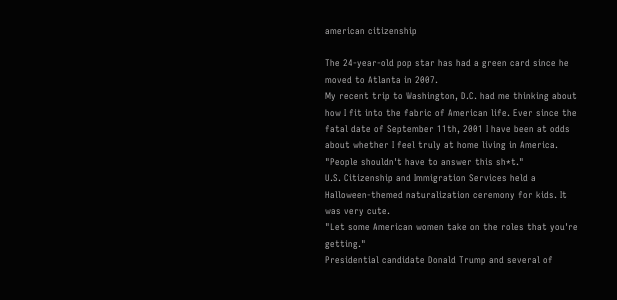american citizenship

The 24-year-old pop star has had a green card since he moved to Atlanta in 2007.
My recent trip to Washington, D.C. had me thinking about how I fit into the fabric of American life. Ever since the fatal date of September 11th, 2001 I have been at odds about whether I feel truly at home living in America.
"People shouldn't have to answer this sh*t."
U.S. Citizenship and Immigration Services held a Halloween-themed naturalization ceremony for kids. It was very cute.
"Let some American women take on the roles that you're getting."
Presidential candidate Donald Trump and several of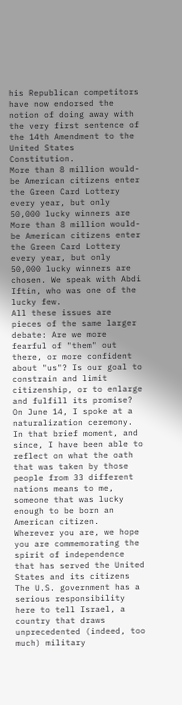his Republican competitors have now endorsed the notion of doing away with the very first sentence of the 14th Amendment to the United States Constitution.
More than 8 million would-be American citizens enter the Green Card Lottery every year, but only 50,000 lucky winners are
More than 8 million would-be American citizens enter the Green Card Lottery every year, but only 50,000 lucky winners are chosen. We speak with Abdi Iftin, who was one of the lucky few.
All these issues are pieces of the same larger debate: Are we more fearful of "them" out there, or more confident about "us"? Is our goal to constrain and limit citizenship, or to enlarge and fulfill its promise?
On June 14, I spoke at a naturalization ceremony. In that brief moment, and since, I have been able to reflect on what the oath that was taken by those people from 33 different nations means to me, someone that was lucky enough to be born an American citizen.
Wherever you are, we hope you are commemorating the spirit of independence that has served the United States and its citizens
The U.S. government has a serious responsibility here to tell Israel, a country that draws unprecedented (indeed, too much) military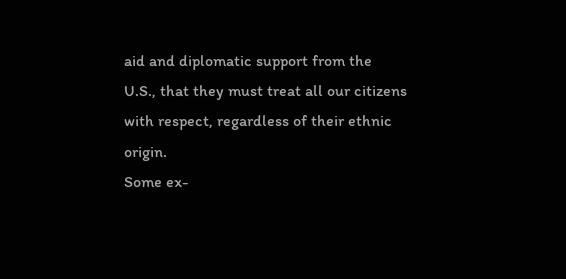aid and diplomatic support from the U.S., that they must treat all our citizens with respect, regardless of their ethnic origin.
Some ex-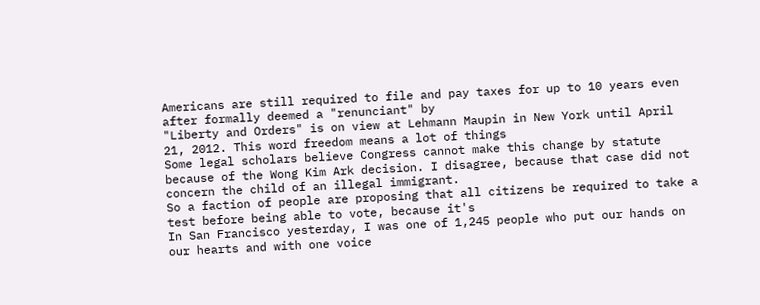Americans are still required to file and pay taxes for up to 10 years even after formally deemed a "renunciant" by
"Liberty and Orders" is on view at Lehmann Maupin in New York until April 21, 2012. This word freedom means a lot of things
Some legal scholars believe Congress cannot make this change by statute because of the Wong Kim Ark decision. I disagree, because that case did not concern the child of an illegal immigrant.
So a faction of people are proposing that all citizens be required to take a test before being able to vote, because it's
In San Francisco yesterday, I was one of 1,245 people who put our hands on our hearts and with one voice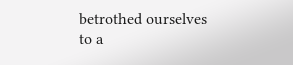betrothed ourselves to a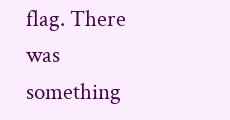flag. There was something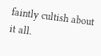faintly cultish about it all.